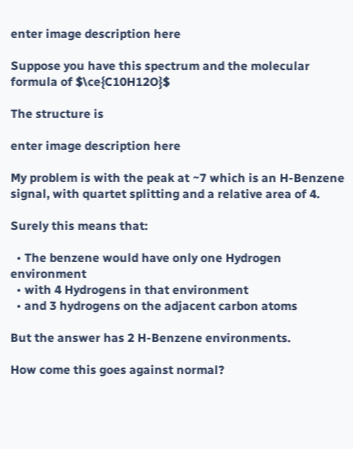enter image description here

Suppose you have this spectrum and the molecular formula of $\ce{C10H12O}$

The structure is

enter image description here

My problem is with the peak at ~7 which is an H-Benzene signal, with quartet splitting and a relative area of 4.

Surely this means that:

  • The benzene would have only one Hydrogen environment
  • with 4 Hydrogens in that environment
  • and 3 hydrogens on the adjacent carbon atoms

But the answer has 2 H-Benzene environments.

How come this goes against normal?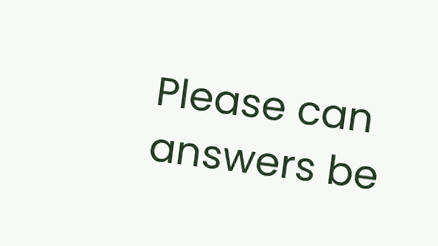Please can answers be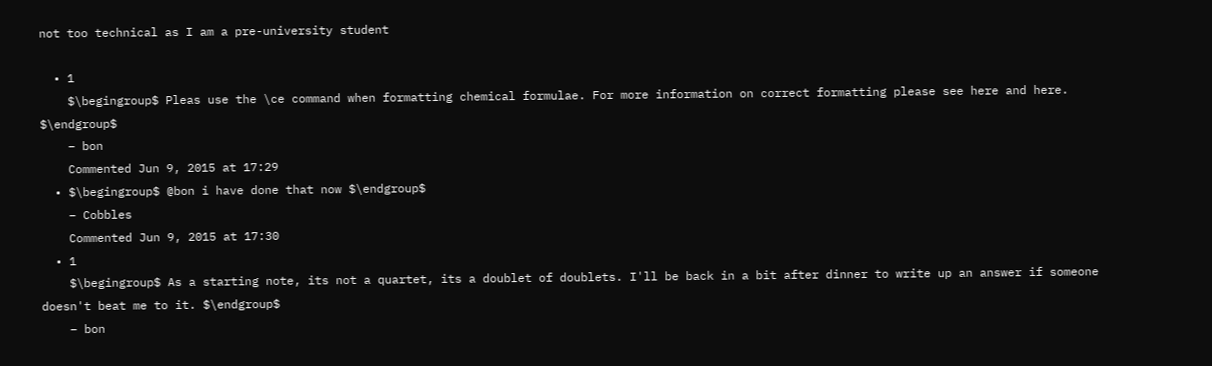not too technical as I am a pre-university student

  • 1
    $\begingroup$ Pleas use the \ce command when formatting chemical formulae. For more information on correct formatting please see here and here. $\endgroup$
    – bon
    Commented Jun 9, 2015 at 17:29
  • $\begingroup$ @bon i have done that now $\endgroup$
    – Cobbles
    Commented Jun 9, 2015 at 17:30
  • 1
    $\begingroup$ As a starting note, its not a quartet, its a doublet of doublets. I'll be back in a bit after dinner to write up an answer if someone doesn't beat me to it. $\endgroup$
    – bon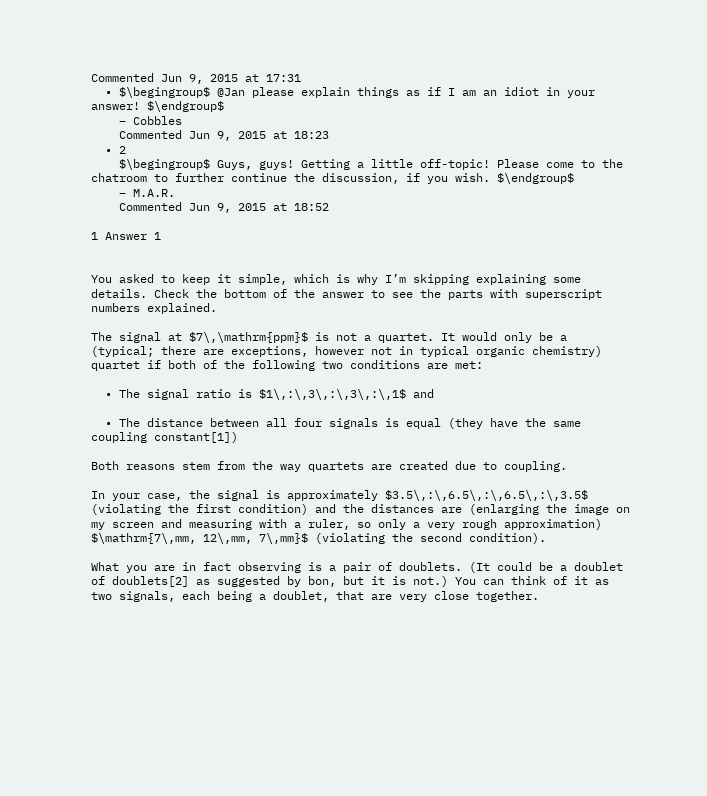Commented Jun 9, 2015 at 17:31
  • $\begingroup$ @Jan please explain things as if I am an idiot in your answer! $\endgroup$
    – Cobbles
    Commented Jun 9, 2015 at 18:23
  • 2
    $\begingroup$ Guys, guys! Getting a little off-topic! Please come to the chatroom to further continue the discussion, if you wish. $\endgroup$
    – M.A.R.
    Commented Jun 9, 2015 at 18:52

1 Answer 1


You asked to keep it simple, which is why I’m skipping explaining some details. Check the bottom of the answer to see the parts with superscript numbers explained.

The signal at $7\,\mathrm{ppm}$ is not a quartet. It would only be a (typical; there are exceptions, however not in typical organic chemistry) quartet if both of the following two conditions are met:

  • The signal ratio is $1\,:\,3\,:\,3\,:\,1$ and

  • The distance between all four signals is equal (they have the same coupling constant[1])

Both reasons stem from the way quartets are created due to coupling.

In your case, the signal is approximately $3.5\,:\,6.5\,:\,6.5\,:\,3.5$ (violating the first condition) and the distances are (enlarging the image on my screen and measuring with a ruler, so only a very rough approximation) $\mathrm{7\,mm, 12\,mm, 7\,mm}$ (violating the second condition).

What you are in fact observing is a pair of doublets. (It could be a doublet of doublets[2] as suggested by bon, but it is not.) You can think of it as two signals, each being a doublet, that are very close together.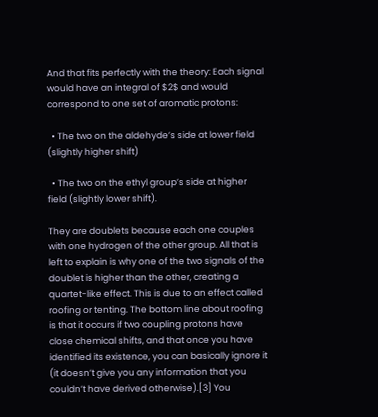And that fits perfectly with the theory: Each signal would have an integral of $2$ and would correspond to one set of aromatic protons:

  • The two on the aldehyde’s side at lower field (slightly higher shift)

  • The two on the ethyl group’s side at higher field (slightly lower shift).

They are doublets because each one couples with one hydrogen of the other group. All that is left to explain is why one of the two signals of the doublet is higher than the other, creating a quartet-like effect. This is due to an effect called roofing or tenting. The bottom line about roofing is that it occurs if two coupling protons have close chemical shifts, and that once you have identified its existence, you can basically ignore it (it doesn’t give you any information that you couldn’t have derived otherwise).[3] You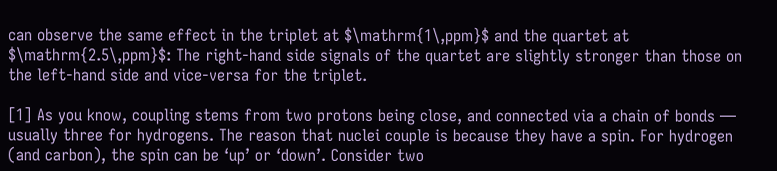can observe the same effect in the triplet at $\mathrm{1\,ppm}$ and the quartet at $\mathrm{2.5\,ppm}$: The right-hand side signals of the quartet are slightly stronger than those on the left-hand side and vice-versa for the triplet.

[1] As you know, coupling stems from two protons being close, and connected via a chain of bonds — usually three for hydrogens. The reason that nuclei couple is because they have a spin. For hydrogen (and carbon), the spin can be ‘up’ or ‘down’. Consider two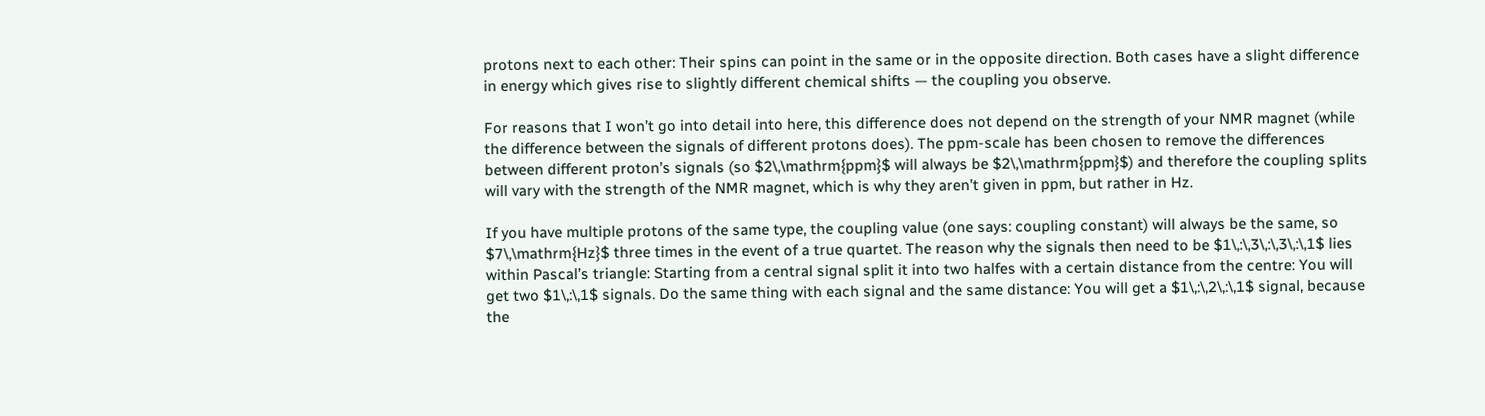protons next to each other: Their spins can point in the same or in the opposite direction. Both cases have a slight difference in energy which gives rise to slightly different chemical shifts — the coupling you observe.

For reasons that I won’t go into detail into here, this difference does not depend on the strength of your NMR magnet (while the difference between the signals of different protons does). The ppm-scale has been chosen to remove the differences between different proton’s signals (so $2\,\mathrm{ppm}$ will always be $2\,\mathrm{ppm}$) and therefore the coupling splits will vary with the strength of the NMR magnet, which is why they aren’t given in ppm, but rather in Hz.

If you have multiple protons of the same type, the coupling value (one says: coupling constant) will always be the same, so $7\,\mathrm{Hz}$ three times in the event of a true quartet. The reason why the signals then need to be $1\,:\,3\,:\,3\,:\,1$ lies within Pascal’s triangle: Starting from a central signal split it into two halfes with a certain distance from the centre: You will get two $1\,:\,1$ signals. Do the same thing with each signal and the same distance: You will get a $1\,:\,2\,:\,1$ signal, because the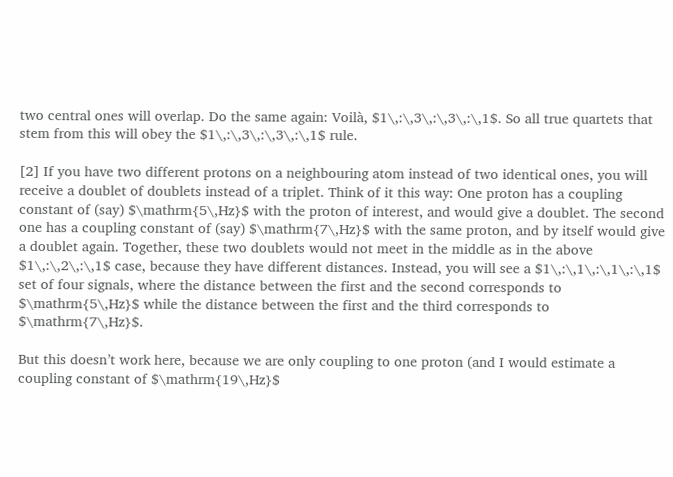two central ones will overlap. Do the same again: Voilà, $1\,:\,3\,:\,3\,:\,1$. So all true quartets that stem from this will obey the $1\,:\,3\,:\,3\,:\,1$ rule.

[2] If you have two different protons on a neighbouring atom instead of two identical ones, you will receive a doublet of doublets instead of a triplet. Think of it this way: One proton has a coupling constant of (say) $\mathrm{5\,Hz}$ with the proton of interest, and would give a doublet. The second one has a coupling constant of (say) $\mathrm{7\,Hz}$ with the same proton, and by itself would give a doublet again. Together, these two doublets would not meet in the middle as in the above $1\,:\,2\,:\,1$ case, because they have different distances. Instead, you will see a $1\,:\,1\,:\,1\,:\,1$ set of four signals, where the distance between the first and the second corresponds to $\mathrm{5\,Hz}$ while the distance between the first and the third corresponds to $\mathrm{7\,Hz}$.

But this doesn’t work here, because we are only coupling to one proton (and I would estimate a coupling constant of $\mathrm{19\,Hz}$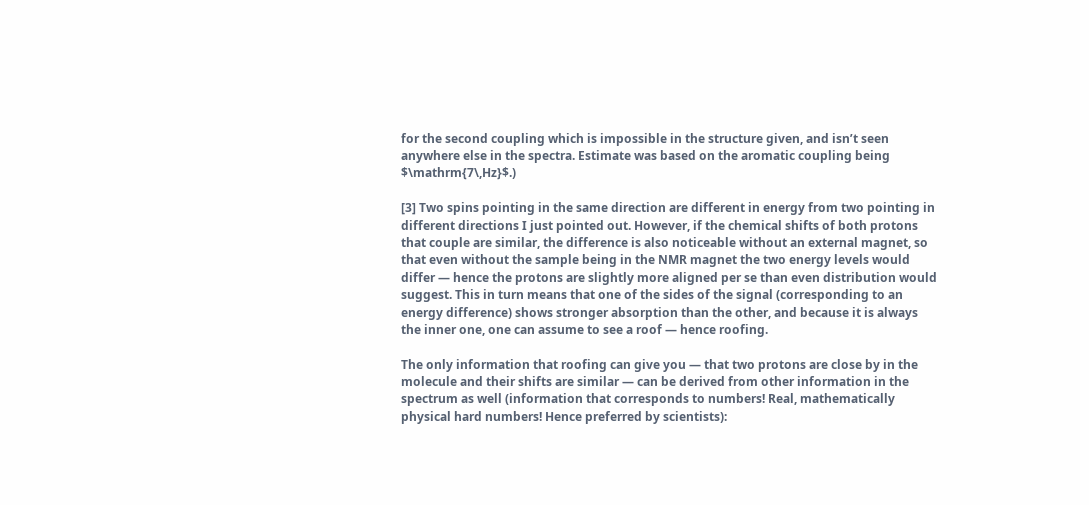for the second coupling which is impossible in the structure given, and isn’t seen anywhere else in the spectra. Estimate was based on the aromatic coupling being $\mathrm{7\,Hz}$.)

[3] Two spins pointing in the same direction are different in energy from two pointing in different directions I just pointed out. However, if the chemical shifts of both protons that couple are similar, the difference is also noticeable without an external magnet, so that even without the sample being in the NMR magnet the two energy levels would differ — hence the protons are slightly more aligned per se than even distribution would suggest. This in turn means that one of the sides of the signal (corresponding to an energy difference) shows stronger absorption than the other, and because it is always the inner one, one can assume to see a roof — hence roofing.

The only information that roofing can give you — that two protons are close by in the molecule and their shifts are similar — can be derived from other information in the spectrum as well (information that corresponds to numbers! Real, mathematically physical hard numbers! Hence preferred by scientists):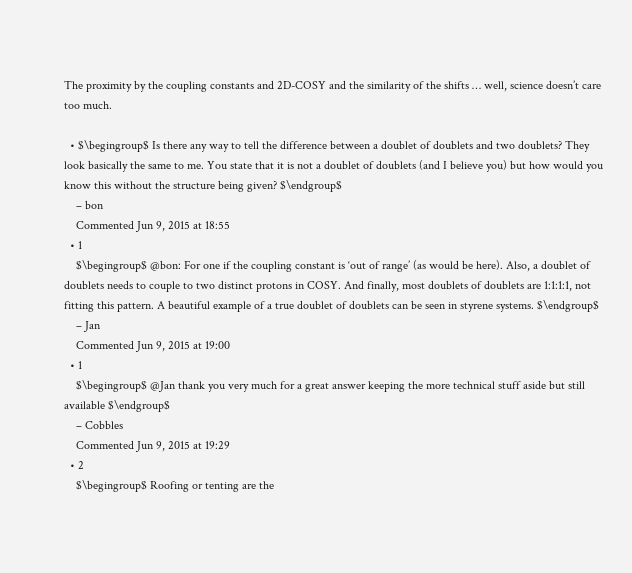The proximity by the coupling constants and 2D-COSY and the similarity of the shifts … well, science doesn’t care too much.

  • $\begingroup$ Is there any way to tell the difference between a doublet of doublets and two doublets? They look basically the same to me. You state that it is not a doublet of doublets (and I believe you) but how would you know this without the structure being given? $\endgroup$
    – bon
    Commented Jun 9, 2015 at 18:55
  • 1
    $\begingroup$ @bon: For one if the coupling constant is ‘out of range’ (as would be here). Also, a doublet of doublets needs to couple to two distinct protons in COSY. And finally, most doublets of doublets are 1:1:1:1, not fitting this pattern. A beautiful example of a true doublet of doublets can be seen in styrene systems. $\endgroup$
    – Jan
    Commented Jun 9, 2015 at 19:00
  • 1
    $\begingroup$ @Jan thank you very much for a great answer keeping the more technical stuff aside but still available $\endgroup$
    – Cobbles
    Commented Jun 9, 2015 at 19:29
  • 2
    $\begingroup$ Roofing or tenting are the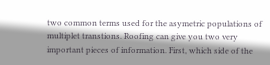two common terms used for the asymetric populations of multiplet transtions. Roofing can give you two very important pieces of information. First, which side of the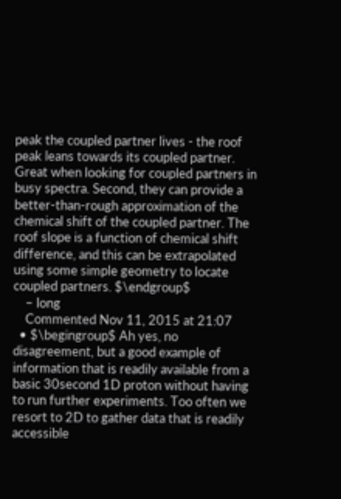peak the coupled partner lives - the roof peak leans towards its coupled partner. Great when looking for coupled partners in busy spectra. Second, they can provide a better-than-rough approximation of the chemical shift of the coupled partner. The roof slope is a function of chemical shift difference, and this can be extrapolated using some simple geometry to locate coupled partners. $\endgroup$
    – long
    Commented Nov 11, 2015 at 21:07
  • $\begingroup$ Ah yes, no disagreement, but a good example of information that is readily available from a basic 30second 1D proton without having to run further experiments. Too often we resort to 2D to gather data that is readily accessible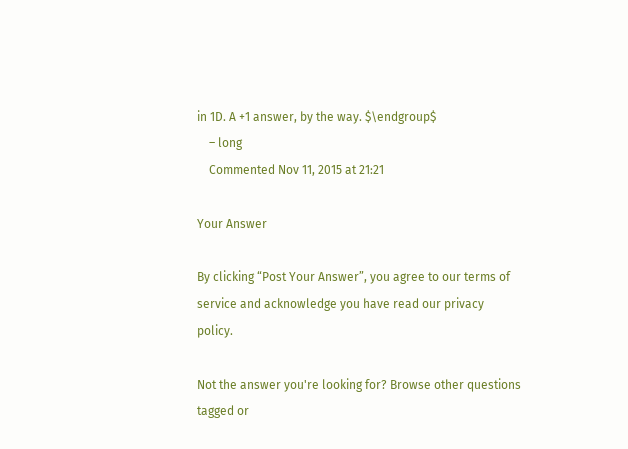in 1D. A +1 answer, by the way. $\endgroup$
    – long
    Commented Nov 11, 2015 at 21:21

Your Answer

By clicking “Post Your Answer”, you agree to our terms of service and acknowledge you have read our privacy policy.

Not the answer you're looking for? Browse other questions tagged or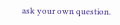ask your own question.